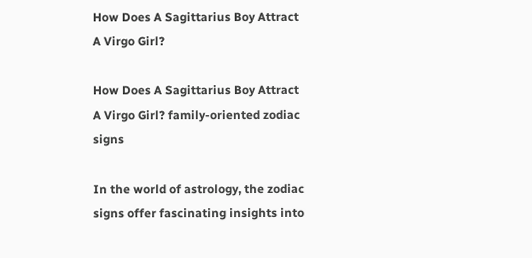How Does A Sagittarius Boy Attract A Virgo Girl?

How Does A Sagittarius Boy Attract A Virgo Girl? family-oriented zodiac signs

In the world of astrology, the zodiac signs offer fascinating insights into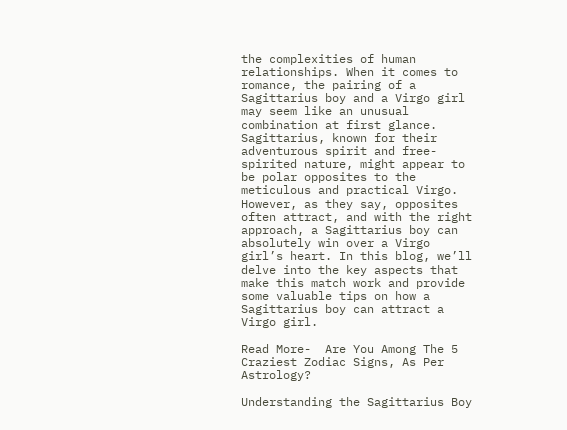the complexities of human relationships. When it comes to romance, the pairing of a Sagittarius boy and a Virgo girl may seem like an unusual combination at first glance. Sagittarius, known for their adventurous spirit and free-spirited nature, might appear to be polar opposites to the meticulous and practical Virgo. However, as they say, opposites often attract, and with the right approach, a Sagittarius boy can absolutely win over a Virgo girl’s heart. In this blog, we’ll delve into the key aspects that make this match work and provide some valuable tips on how a Sagittarius boy can attract a Virgo girl.

Read More-  Are You Among The 5 Craziest Zodiac Signs, As Per Astrology?

Understanding the Sagittarius Boy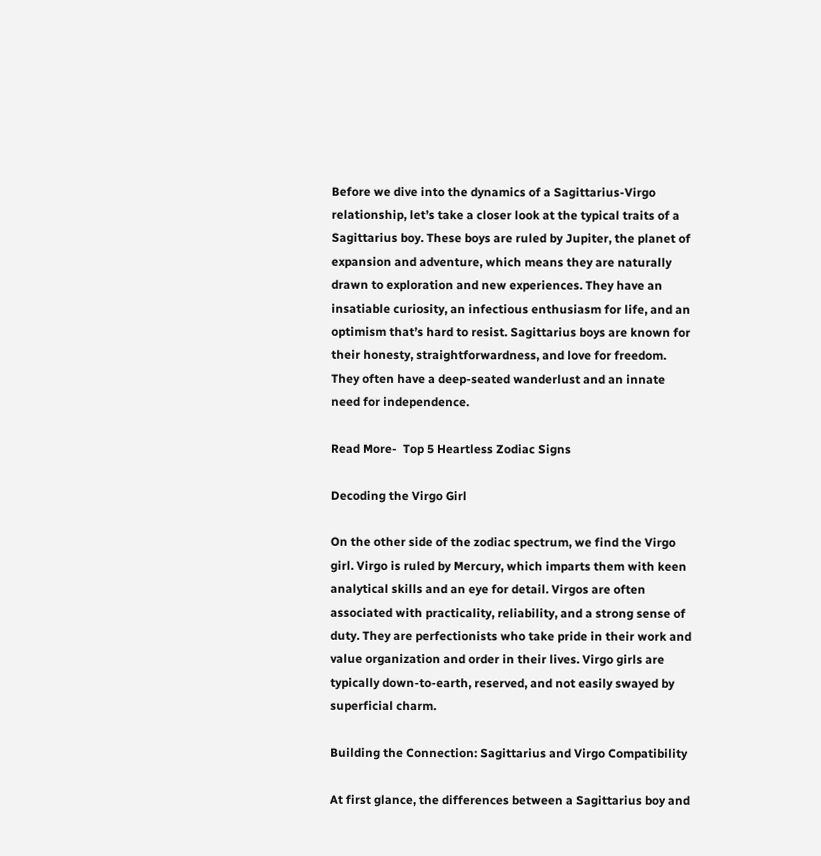Before we dive into the dynamics of a Sagittarius-Virgo relationship, let’s take a closer look at the typical traits of a Sagittarius boy. These boys are ruled by Jupiter, the planet of expansion and adventure, which means they are naturally drawn to exploration and new experiences. They have an insatiable curiosity, an infectious enthusiasm for life, and an optimism that’s hard to resist. Sagittarius boys are known for their honesty, straightforwardness, and love for freedom. They often have a deep-seated wanderlust and an innate need for independence.

Read More-  Top 5 Heartless Zodiac Signs

Decoding the Virgo Girl

On the other side of the zodiac spectrum, we find the Virgo girl. Virgo is ruled by Mercury, which imparts them with keen analytical skills and an eye for detail. Virgos are often associated with practicality, reliability, and a strong sense of duty. They are perfectionists who take pride in their work and value organization and order in their lives. Virgo girls are typically down-to-earth, reserved, and not easily swayed by superficial charm.

Building the Connection: Sagittarius and Virgo Compatibility

At first glance, the differences between a Sagittarius boy and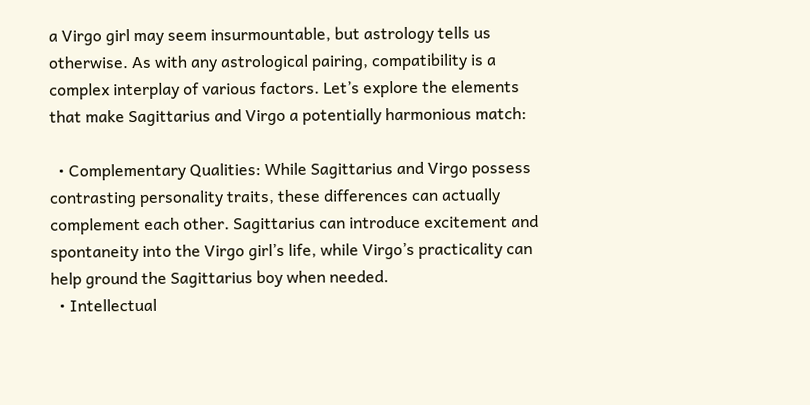a Virgo girl may seem insurmountable, but astrology tells us otherwise. As with any astrological pairing, compatibility is a complex interplay of various factors. Let’s explore the elements that make Sagittarius and Virgo a potentially harmonious match:

  • Complementary Qualities: While Sagittarius and Virgo possess contrasting personality traits, these differences can actually complement each other. Sagittarius can introduce excitement and spontaneity into the Virgo girl’s life, while Virgo’s practicality can help ground the Sagittarius boy when needed.
  • Intellectual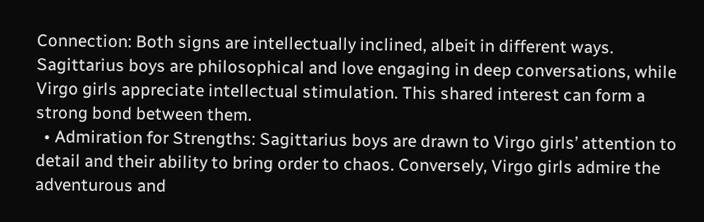Connection: Both signs are intellectually inclined, albeit in different ways. Sagittarius boys are philosophical and love engaging in deep conversations, while Virgo girls appreciate intellectual stimulation. This shared interest can form a strong bond between them.
  • Admiration for Strengths: Sagittarius boys are drawn to Virgo girls’ attention to detail and their ability to bring order to chaos. Conversely, Virgo girls admire the adventurous and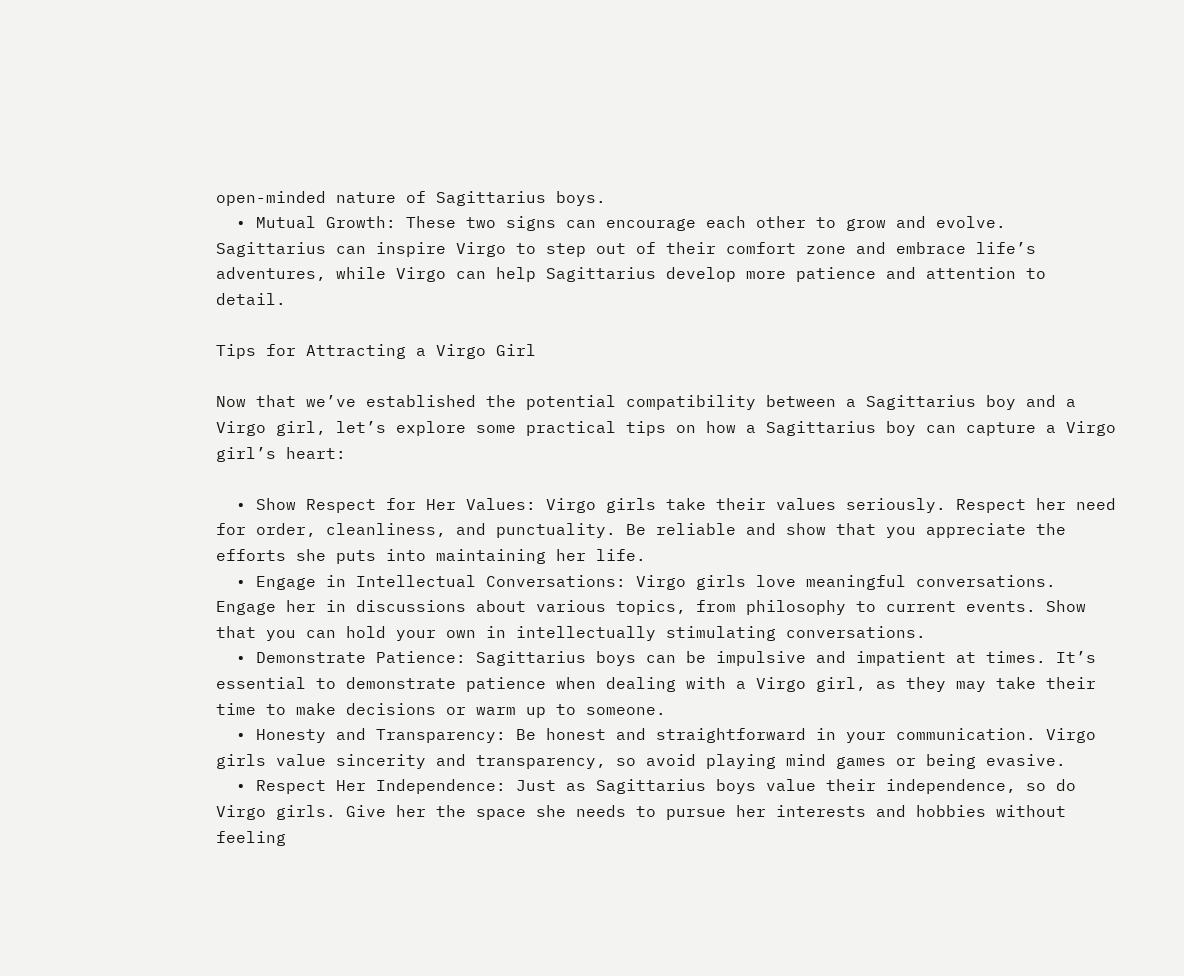open-minded nature of Sagittarius boys.
  • Mutual Growth: These two signs can encourage each other to grow and evolve. Sagittarius can inspire Virgo to step out of their comfort zone and embrace life’s adventures, while Virgo can help Sagittarius develop more patience and attention to detail.

Tips for Attracting a Virgo Girl

Now that we’ve established the potential compatibility between a Sagittarius boy and a Virgo girl, let’s explore some practical tips on how a Sagittarius boy can capture a Virgo girl’s heart:

  • Show Respect for Her Values: Virgo girls take their values seriously. Respect her need for order, cleanliness, and punctuality. Be reliable and show that you appreciate the efforts she puts into maintaining her life.
  • Engage in Intellectual Conversations: Virgo girls love meaningful conversations. Engage her in discussions about various topics, from philosophy to current events. Show that you can hold your own in intellectually stimulating conversations.
  • Demonstrate Patience: Sagittarius boys can be impulsive and impatient at times. It’s essential to demonstrate patience when dealing with a Virgo girl, as they may take their time to make decisions or warm up to someone.
  • Honesty and Transparency: Be honest and straightforward in your communication. Virgo girls value sincerity and transparency, so avoid playing mind games or being evasive.
  • Respect Her Independence: Just as Sagittarius boys value their independence, so do Virgo girls. Give her the space she needs to pursue her interests and hobbies without feeling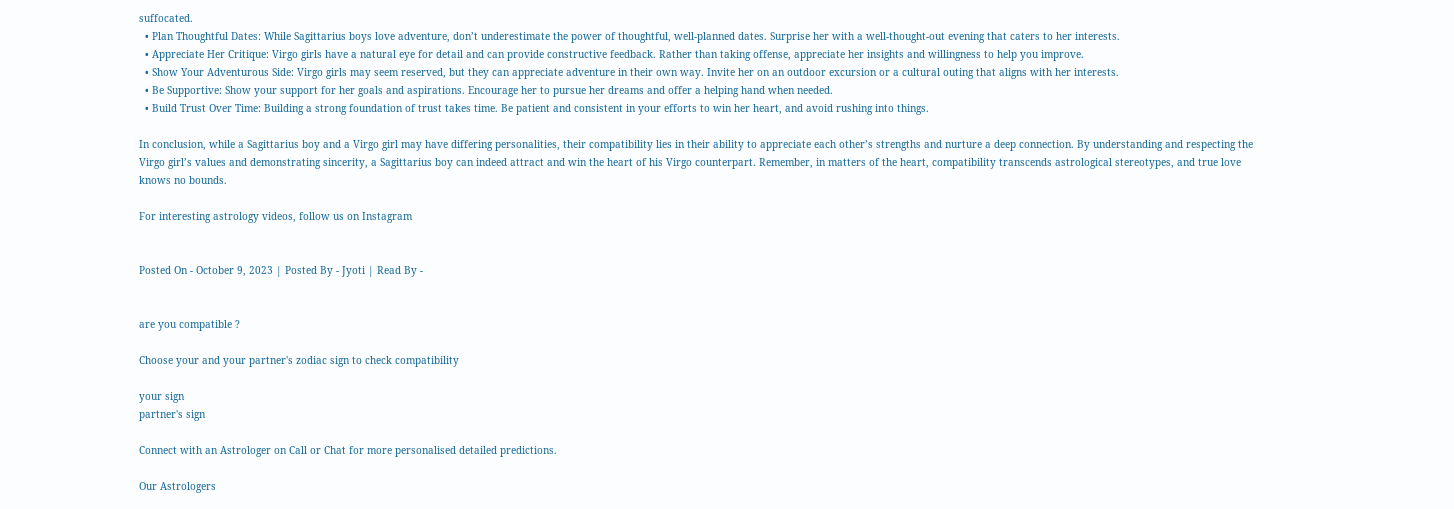suffocated.
  • Plan Thoughtful Dates: While Sagittarius boys love adventure, don’t underestimate the power of thoughtful, well-planned dates. Surprise her with a well-thought-out evening that caters to her interests.
  • Appreciate Her Critique: Virgo girls have a natural eye for detail and can provide constructive feedback. Rather than taking offense, appreciate her insights and willingness to help you improve.
  • Show Your Adventurous Side: Virgo girls may seem reserved, but they can appreciate adventure in their own way. Invite her on an outdoor excursion or a cultural outing that aligns with her interests.
  • Be Supportive: Show your support for her goals and aspirations. Encourage her to pursue her dreams and offer a helping hand when needed.
  • Build Trust Over Time: Building a strong foundation of trust takes time. Be patient and consistent in your efforts to win her heart, and avoid rushing into things.

In conclusion, while a Sagittarius boy and a Virgo girl may have differing personalities, their compatibility lies in their ability to appreciate each other’s strengths and nurture a deep connection. By understanding and respecting the Virgo girl’s values and demonstrating sincerity, a Sagittarius boy can indeed attract and win the heart of his Virgo counterpart. Remember, in matters of the heart, compatibility transcends astrological stereotypes, and true love knows no bounds.

For interesting astrology videos, follow us on Instagram


Posted On - October 9, 2023 | Posted By - Jyoti | Read By -


are you compatible ?

Choose your and your partner's zodiac sign to check compatibility

your sign
partner's sign

Connect with an Astrologer on Call or Chat for more personalised detailed predictions.

Our Astrologers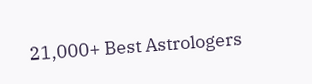21,000+ Best Astrologers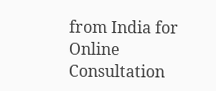from India for Online Consultation